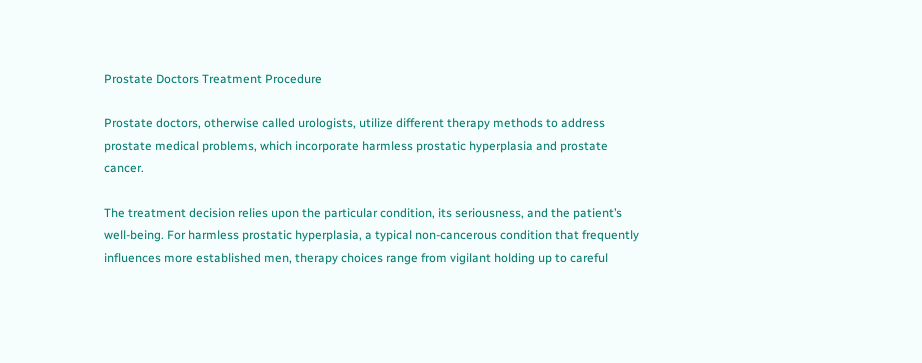Prostate Doctors Treatment Procedure

Prostate doctors, otherwise called urologists, utilize different therapy methods to address prostate medical problems, which incorporate harmless prostatic hyperplasia and prostate cancer.

The treatment decision relies upon the particular condition, its seriousness, and the patient’s well-being. For harmless prostatic hyperplasia, a typical non-cancerous condition that frequently influences more established men, therapy choices range from vigilant holding up to careful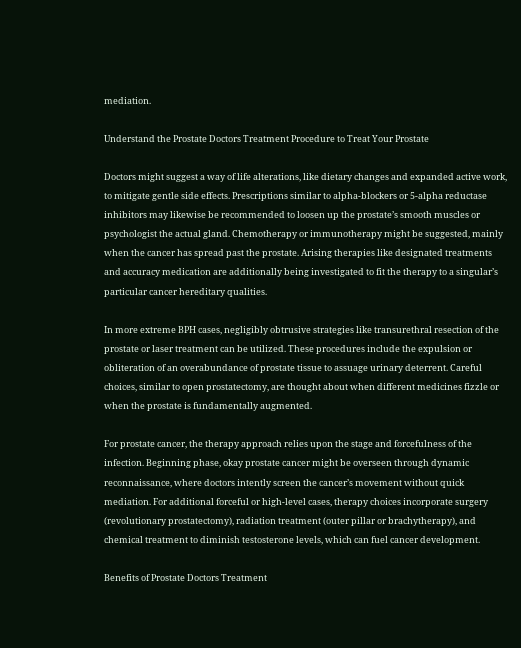mediation.

Understand the Prostate Doctors Treatment Procedure to Treat Your Prostate

Doctors might suggest a way of life alterations, like dietary changes and expanded active work, to mitigate gentle side effects. Prescriptions similar to alpha-blockers or 5-alpha reductase inhibitors may likewise be recommended to loosen up the prostate’s smooth muscles or psychologist the actual gland. Chemotherapy or immunotherapy might be suggested, mainly when the cancer has spread past the prostate. Arising therapies like designated treatments and accuracy medication are additionally being investigated to fit the therapy to a singular’s particular cancer hereditary qualities.

In more extreme BPH cases, negligibly obtrusive strategies like transurethral resection of the prostate or laser treatment can be utilized. These procedures include the expulsion or obliteration of an overabundance of prostate tissue to assuage urinary deterrent. Careful choices, similar to open prostatectomy, are thought about when different medicines fizzle or when the prostate is fundamentally augmented.

For prostate cancer, the therapy approach relies upon the stage and forcefulness of the infection. Beginning phase, okay prostate cancer might be overseen through dynamic reconnaissance, where doctors intently screen the cancer’s movement without quick mediation. For additional forceful or high-level cases, therapy choices incorporate surgery (revolutionary prostatectomy), radiation treatment (outer pillar or brachytherapy), and chemical treatment to diminish testosterone levels, which can fuel cancer development.

Benefits of Prostate Doctors Treatment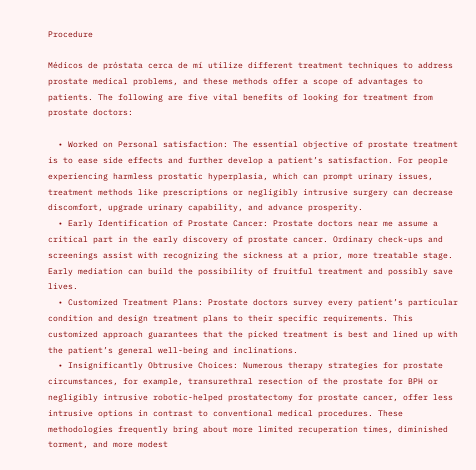Procedure

Médicos de próstata cerca de mí utilize different treatment techniques to address prostate medical problems, and these methods offer a scope of advantages to patients. The following are five vital benefits of looking for treatment from prostate doctors:

  • Worked on Personal satisfaction: The essential objective of prostate treatment is to ease side effects and further develop a patient’s satisfaction. For people experiencing harmless prostatic hyperplasia, which can prompt urinary issues, treatment methods like prescriptions or negligibly intrusive surgery can decrease discomfort, upgrade urinary capability, and advance prosperity.
  • Early Identification of Prostate Cancer: Prostate doctors near me assume a critical part in the early discovery of prostate cancer. Ordinary check-ups and screenings assist with recognizing the sickness at a prior, more treatable stage. Early mediation can build the possibility of fruitful treatment and possibly save lives.
  • Customized Treatment Plans: Prostate doctors survey every patient’s particular condition and design treatment plans to their specific requirements. This customized approach guarantees that the picked treatment is best and lined up with the patient’s general well-being and inclinations.
  • Insignificantly Obtrusive Choices: Numerous therapy strategies for prostate circumstances, for example, transurethral resection of the prostate for BPH or negligibly intrusive robotic-helped prostatectomy for prostate cancer, offer less intrusive options in contrast to conventional medical procedures. These methodologies frequently bring about more limited recuperation times, diminished torment, and more modest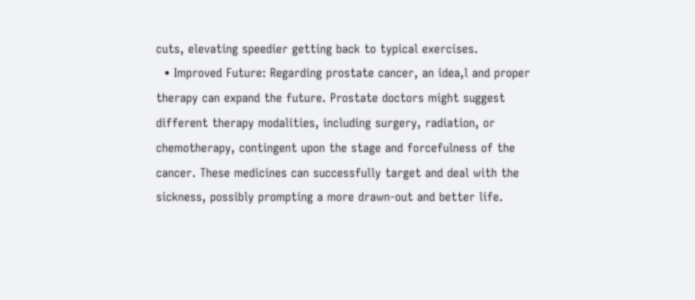cuts, elevating speedier getting back to typical exercises.
  • Improved Future: Regarding prostate cancer, an idea,l and proper therapy can expand the future. Prostate doctors might suggest different therapy modalities, including surgery, radiation, or chemotherapy, contingent upon the stage and forcefulness of the cancer. These medicines can successfully target and deal with the sickness, possibly prompting a more drawn-out and better life.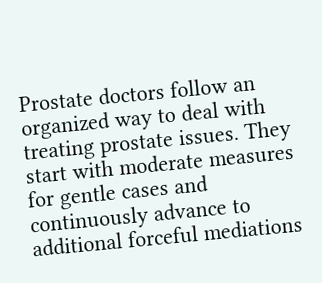Prostate doctors follow an organized way to deal with treating prostate issues. They start with moderate measures for gentle cases and continuously advance to additional forceful mediations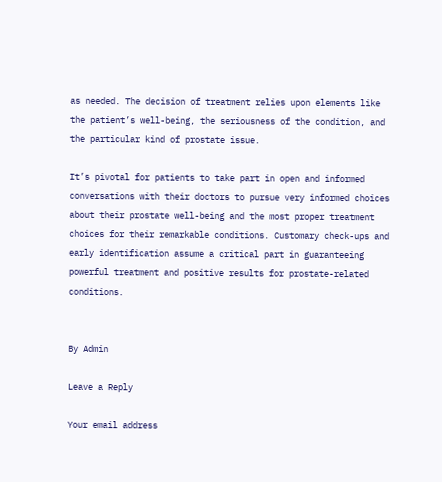as needed. The decision of treatment relies upon elements like the patient’s well-being, the seriousness of the condition, and the particular kind of prostate issue.

It’s pivotal for patients to take part in open and informed conversations with their doctors to pursue very informed choices about their prostate well-being and the most proper treatment choices for their remarkable conditions. Customary check-ups and early identification assume a critical part in guaranteeing powerful treatment and positive results for prostate-related conditions.


By Admin

Leave a Reply

Your email address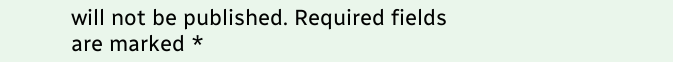will not be published. Required fields are marked *